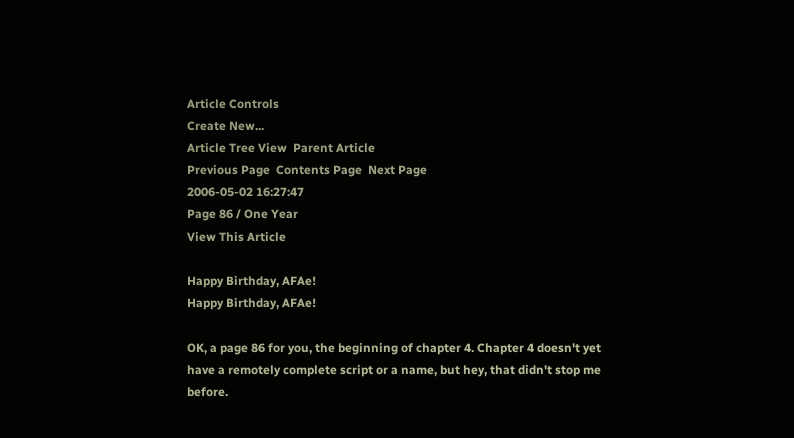Article Controls
Create New...
Article Tree View  Parent Article
Previous Page  Contents Page  Next Page
2006-05-02 16:27:47
Page 86 / One Year
View This Article

Happy Birthday, AFAe!
Happy Birthday, AFAe!

OK, a page 86 for you, the beginning of chapter 4. Chapter 4 doesn't yet have a remotely complete script or a name, but hey, that didn't stop me before.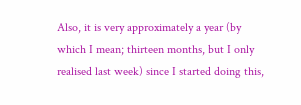Also, it is very approximately a year (by which I mean; thirteen months, but I only realised last week) since I started doing this,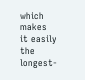which makes it easily the longest-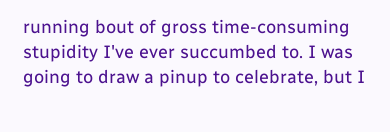running bout of gross time-consuming stupidity I've ever succumbed to. I was going to draw a pinup to celebrate, but I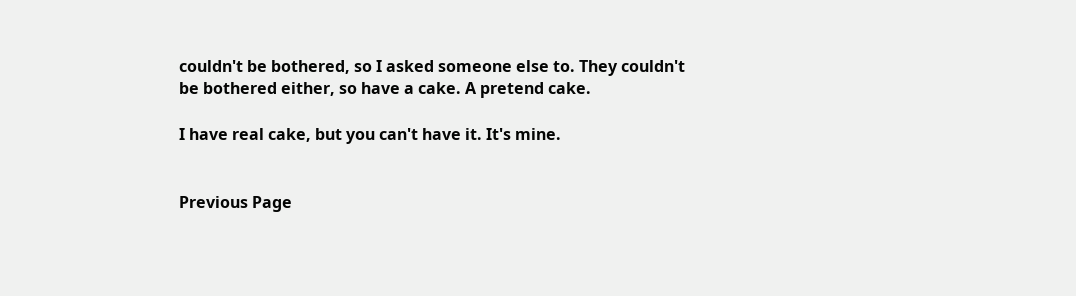couldn't be bothered, so I asked someone else to. They couldn't be bothered either, so have a cake. A pretend cake.

I have real cake, but you can't have it. It's mine.


Previous Page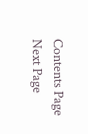Contents Page  Next Page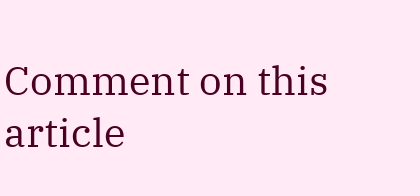Comment on this article